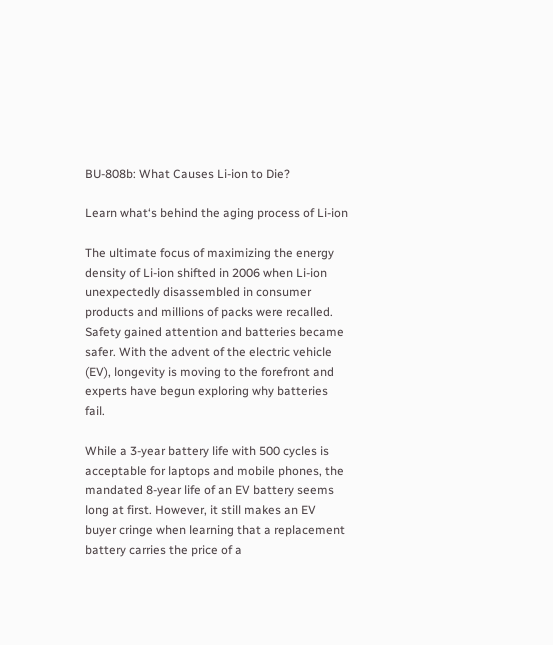BU-808b: What Causes Li-ion to Die?

Learn what‘s behind the aging process of Li-ion

The ultimate focus of maximizing the energy density of Li-ion shifted in 2006 when Li-ion unexpectedly disassembled in consumer products and millions of packs were recalled. Safety gained attention and batteries became safer. With the advent of the electric vehicle (EV), longevity is moving to the forefront and experts have begun exploring why batteries fail.

While a 3-year battery life with 500 cycles is acceptable for laptops and mobile phones, the mandated 8-year life of an EV battery seems long at first. However, it still makes an EV buyer cringe when learning that a replacement battery carries the price of a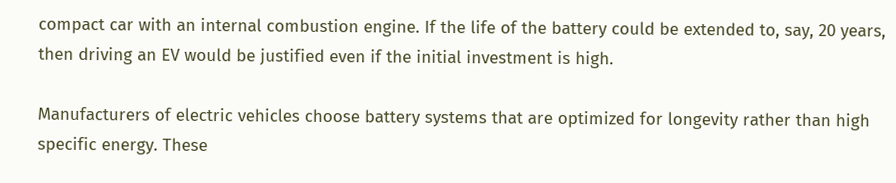compact car with an internal combustion engine. If the life of the battery could be extended to, say, 20 years, then driving an EV would be justified even if the initial investment is high.

Manufacturers of electric vehicles choose battery systems that are optimized for longevity rather than high specific energy. These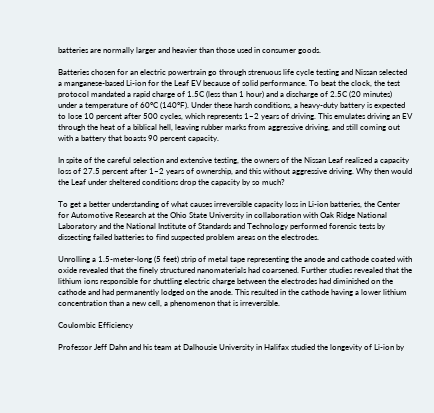batteries are normally larger and heavier than those used in consumer goods.

Batteries chosen for an electric powertrain go through strenuous life cycle testing and Nissan selected a manganese-based Li-ion for the Leaf EV because of solid performance. To beat the clock, the test protocol mandated a rapid charge of 1.5C (less than 1 hour) and a discharge of 2.5C (20 minutes) under a temperature of 60°C (140°F). Under these harsh conditions, a heavy-duty battery is expected to lose 10 percent after 500 cycles, which represents 1–2 years of driving. This emulates driving an EV through the heat of a biblical hell, leaving rubber marks from aggressive driving, and still coming out with a battery that boasts 90 percent capacity.

In spite of the careful selection and extensive testing, the owners of the Nissan Leaf realized a capacity loss of 27.5 percent after 1–2 years of ownership, and this without aggressive driving. Why then would the Leaf under sheltered conditions drop the capacity by so much?

To get a better understanding of what causes irreversible capacity loss in Li-ion batteries, the Center for Automotive Research at the Ohio State University in collaboration with Oak Ridge National Laboratory and the National Institute of Standards and Technology performed forensic tests by dissecting failed batteries to find suspected problem areas on the electrodes.

Unrolling a 1.5-meter-long (5 feet) strip of metal tape representing the anode and cathode coated with oxide revealed that the finely structured nanomaterials had coarsened. Further studies revealed that the lithium ions responsible for shuttling electric charge between the electrodes had diminished on the cathode and had permanently lodged on the anode. This resulted in the cathode having a lower lithium concentration than a new cell, a phenomenon that is irreversible.

Coulombic Efficiency

Professor Jeff Dahn and his team at Dalhousie University in Halifax studied the longevity of Li-ion by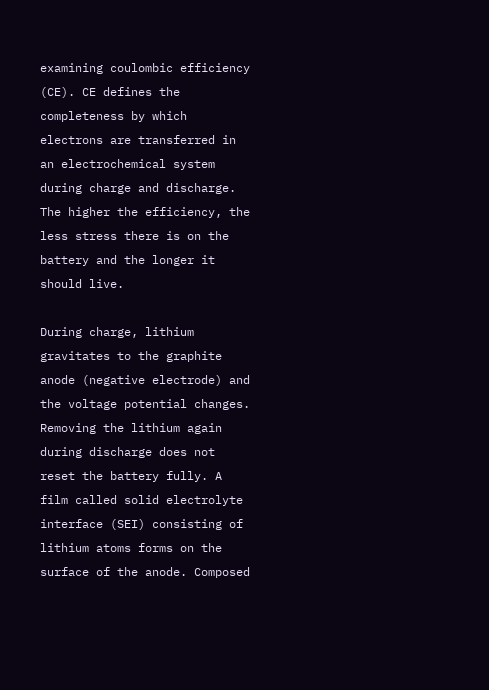examining coulombic efficiency (CE). CE defines the completeness by which electrons are transferred in an electrochemical system during charge and discharge. The higher the efficiency, the less stress there is on the battery and the longer it should live.

During charge, lithium gravitates to the graphite anode (negative electrode) and the voltage potential changes. Removing the lithium again during discharge does not reset the battery fully. A film called solid electrolyte interface (SEI) consisting of lithium atoms forms on the surface of the anode. Composed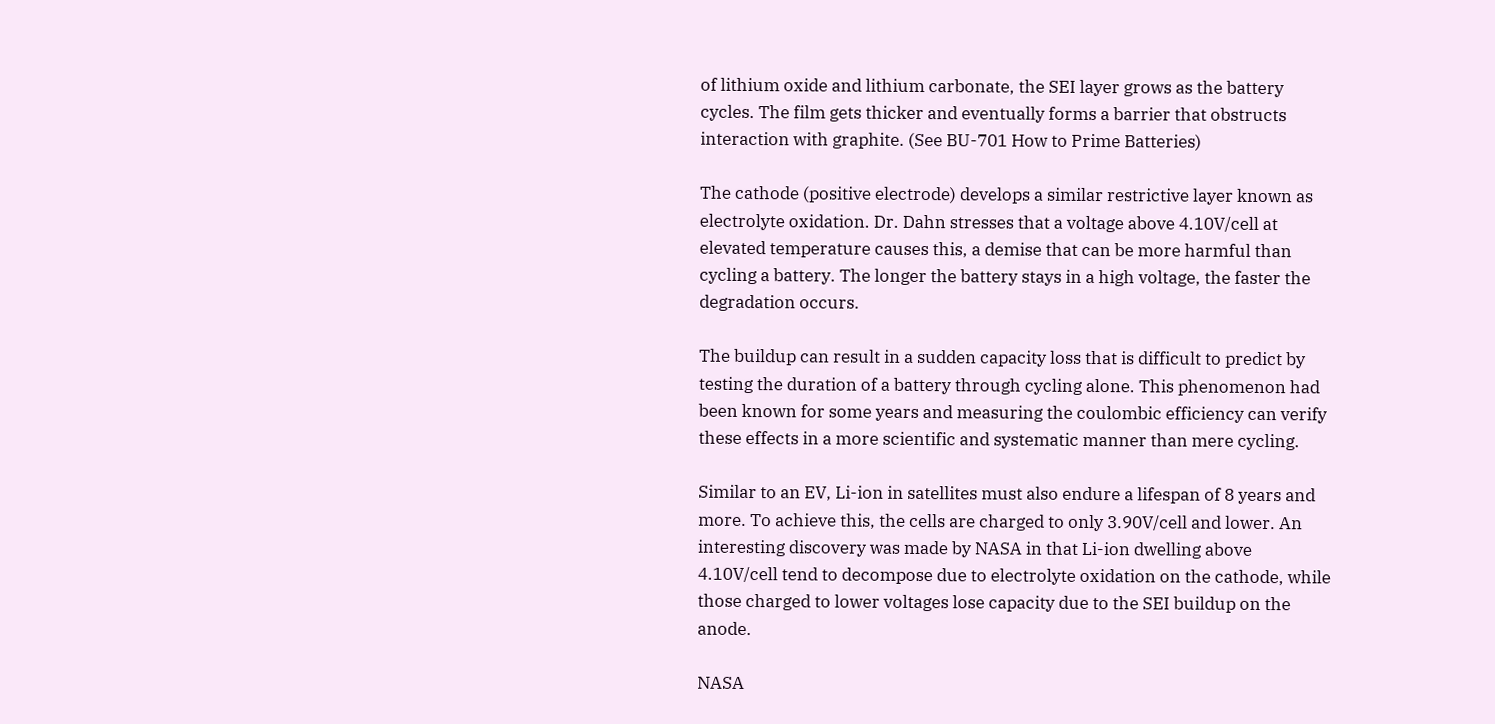of lithium oxide and lithium carbonate, the SEI layer grows as the battery cycles. The film gets thicker and eventually forms a barrier that obstructs interaction with graphite. (See BU-701 How to Prime Batteries)

The cathode (positive electrode) develops a similar restrictive layer known as electrolyte oxidation. Dr. Dahn stresses that a voltage above 4.10V/cell at elevated temperature causes this, a demise that can be more harmful than cycling a battery. The longer the battery stays in a high voltage, the faster the degradation occurs.

The buildup can result in a sudden capacity loss that is difficult to predict by testing the duration of a battery through cycling alone. This phenomenon had been known for some years and measuring the coulombic efficiency can verify these effects in a more scientific and systematic manner than mere cycling.

Similar to an EV, Li-ion in satellites must also endure a lifespan of 8 years and more. To achieve this, the cells are charged to only 3.90V/cell and lower. An interesting discovery was made by NASA in that Li-ion dwelling above 4.10V/cell tend to decompose due to electrolyte oxidation on the cathode, while those charged to lower voltages lose capacity due to the SEI buildup on the anode.

NASA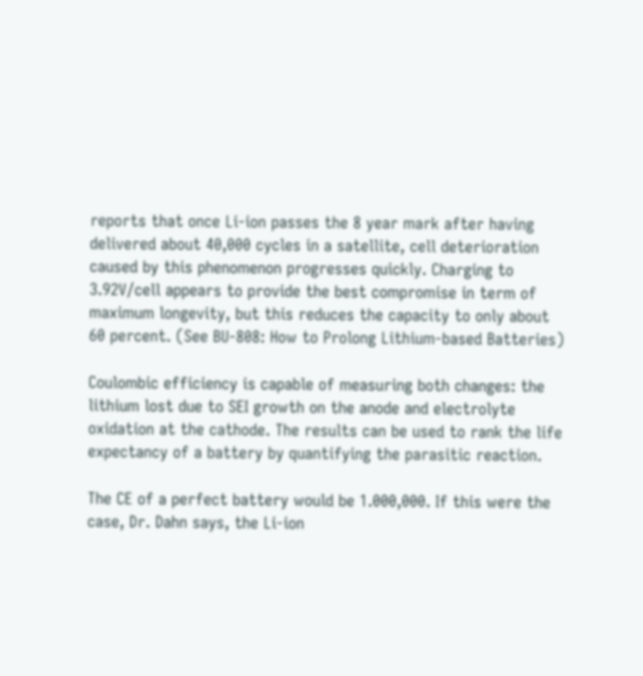reports that once Li-ion passes the 8 year mark after having delivered about 40,000 cycles in a satellite, cell deterioration caused by this phenomenon progresses quickly. Charging to 3.92V/cell appears to provide the best compromise in term of maximum longevity, but this reduces the capacity to only about 60 percent. (See BU-808: How to Prolong Lithium-based Batteries)

Coulombic efficiency is capable of measuring both changes: the lithium lost due to SEI growth on the anode and electrolyte oxidation at the cathode. The results can be used to rank the life expectancy of a battery by quantifying the parasitic reaction.

The CE of a perfect battery would be 1.000,000. If this were the case, Dr. Dahn says, the Li-ion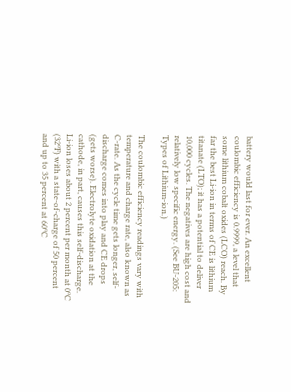battery would last for ever. An excellent coulombic efficiency is 0.9999, a level that some lithium cobalt oxides (LCO) reach. By far the best Li-ion in terms of CE is lithium titanate (LTO); it has a potential to deliver 10,000 cycles. The negatives are high cost and relatively low specific energy. (See BU-205: Types of Lithium-ion.)

The coulombic efficiency readings vary with temperature and charge rate, also known as C-rate. As the cycle time gets longer, self-discharge comes into play and CE drops (gets worse). Electrolyte oxidation at the cathode, in part, causes this self-discharge. Li-ion loses about 2 percent per month at 0ºC (32ºF) with a state-of-charge of 50 percent and up to 35 percent at 60ºC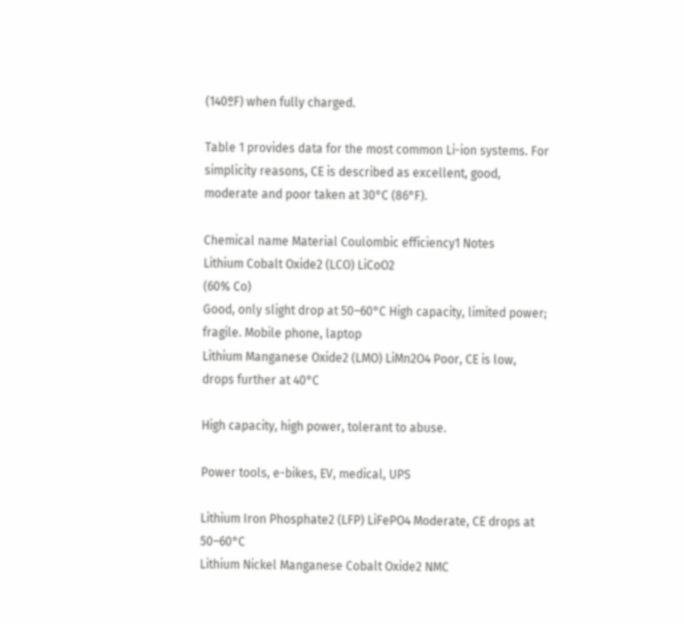(140ºF) when fully charged.

Table 1 provides data for the most common Li-ion systems. For simplicity reasons, CE is described as excellent, good, moderate and poor taken at 30°C (86°F).

Chemical name Material Coulombic efficiency1 Notes
Lithium Cobalt Oxide2 (LCO) LiCoO2
(60% Co)
Good, only slight drop at 50–60°C High capacity, limited power; fragile. Mobile phone, laptop
Lithium Manganese Oxide2 (LMO) LiMn2O4 Poor, CE is low, drops further at 40°C

High capacity, high power, tolerant to abuse.

Power tools, e-bikes, EV, medical, UPS

Lithium Iron Phosphate2 (LFP) LiFePO4 Moderate, CE drops at 50–60°C
Lithium Nickel Manganese Cobalt Oxide2 NMC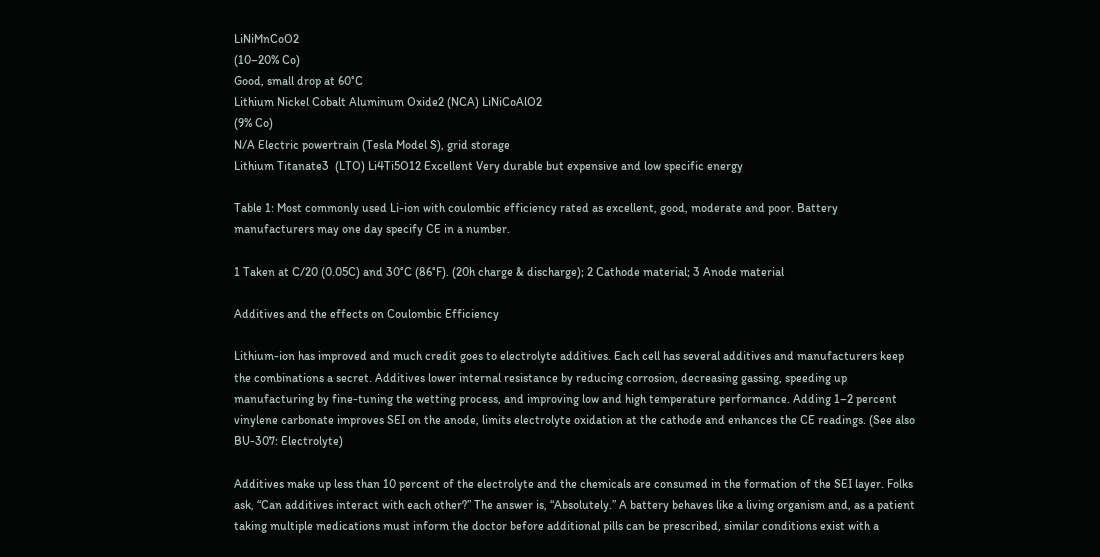LiNiMnCoO2
(10–20% Co)
Good, small drop at 60°C
Lithium Nickel Cobalt Aluminum Oxide2 (NCA) LiNiCoAlO2
(9% Co)
N/A Electric powertrain (Tesla Model S), grid storage
Lithium Titanate3  (LTO) Li4Ti5O12 Excellent Very durable but expensive and low specific energy

Table 1: Most commonly used Li-ion with coulombic efficiency rated as excellent, good, moderate and poor. Battery manufacturers may one day specify CE in a number.

1 Taken at C/20 (0.05C) and 30°C (86°F). (20h charge & discharge); 2 Cathode material; 3 Anode material

Additives and the effects on Coulombic Efficiency

Lithium-ion has improved and much credit goes to electrolyte additives. Each cell has several additives and manufacturers keep the combinations a secret. Additives lower internal resistance by reducing corrosion, decreasing gassing, speeding up manufacturing by fine-tuning the wetting process, and improving low and high temperature performance. Adding 1–2 percent vinylene carbonate improves SEI on the anode, limits electrolyte oxidation at the cathode and enhances the CE readings. (See also BU-307: Electrolyte)

Additives make up less than 10 percent of the electrolyte and the chemicals are consumed in the formation of the SEI layer. Folks ask, “Can additives interact with each other?” The answer is, “Absolutely.” A battery behaves like a living organism and, as a patient taking multiple medications must inform the doctor before additional pills can be prescribed, similar conditions exist with a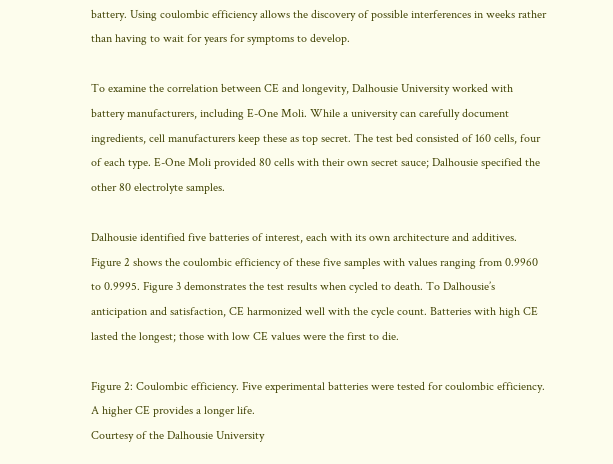battery. Using coulombic efficiency allows the discovery of possible interferences in weeks rather than having to wait for years for symptoms to develop.

To examine the correlation between CE and longevity, Dalhousie University worked with battery manufacturers, including E-One Moli. While a university can carefully document ingredients, cell manufacturers keep these as top secret. The test bed consisted of 160 cells, four of each type. E-One Moli provided 80 cells with their own secret sauce; Dalhousie specified the other 80 electrolyte samples.

Dalhousie identified five batteries of interest, each with its own architecture and additives. Figure 2 shows the coulombic efficiency of these five samples with values ranging from 0.9960 to 0.9995. Figure 3 demonstrates the test results when cycled to death. To Dalhousie’s anticipation and satisfaction, CE harmonized well with the cycle count. Batteries with high CE lasted the longest; those with low CE values were the first to die.

Figure 2: Coulombic efficiency. Five experimental batteries were tested for coulombic efficiency. A higher CE provides a longer life.
Courtesy of the Dalhousie University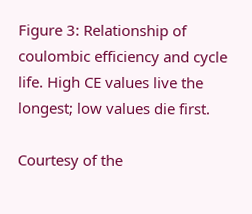Figure 3: Relationship of coulombic efficiency and cycle life. High CE values live the longest; low values die first.

Courtesy of the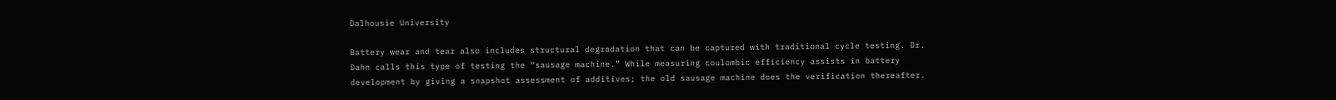Dalhousie University

Battery wear and tear also includes structural degradation that can be captured with traditional cycle testing. Dr. Dahn calls this type of testing the “sausage machine.” While measuring coulombic efficiency assists in battery development by giving a snapshot assessment of additives; the old sausage machine does the verification thereafter.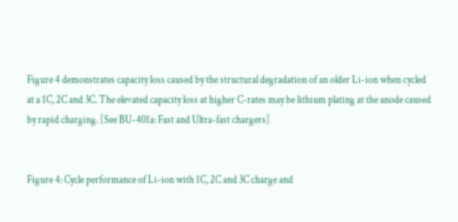Figure 4 demonstrates capacity loss caused by the structural degradation of an older Li-ion when cycled at a 1C, 2C and 3C. The elevated capacity loss at higher C-rates may be lithium plating at the anode caused by rapid charging. [See BU-401a: Fast and Ultra-fast chargers]


Figure 4: Cycle performance of Li-ion with 1C, 2C and 3C charge and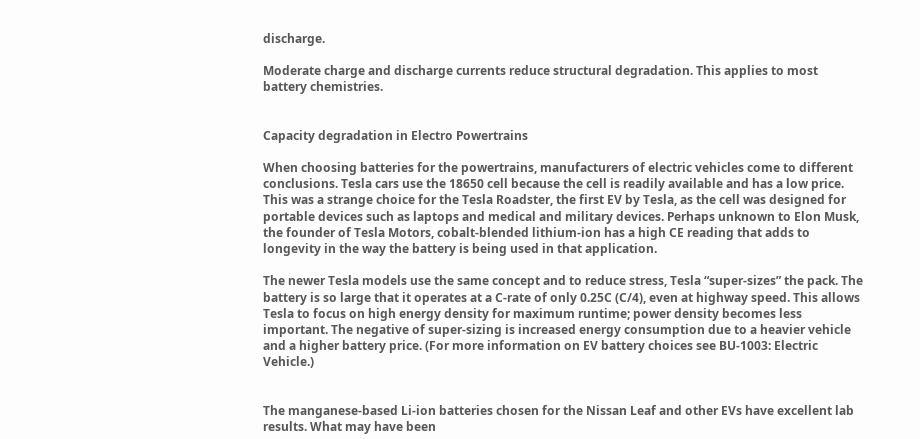discharge.

Moderate charge and discharge currents reduce structural degradation. This applies to most battery chemistries.


Capacity degradation in Electro Powertrains

When choosing batteries for the powertrains, manufacturers of electric vehicles come to different conclusions. Tesla cars use the 18650 cell because the cell is readily available and has a low price. This was a strange choice for the Tesla Roadster, the first EV by Tesla, as the cell was designed for portable devices such as laptops and medical and military devices. Perhaps unknown to Elon Musk, the founder of Tesla Motors, cobalt-blended lithium-ion has a high CE reading that adds to longevity in the way the battery is being used in that application.

The newer Tesla models use the same concept and to reduce stress, Tesla “super-sizes” the pack. The battery is so large that it operates at a C-rate of only 0.25C (C/4), even at highway speed. This allows Tesla to focus on high energy density for maximum runtime; power density becomes less important. The negative of super-sizing is increased energy consumption due to a heavier vehicle and a higher battery price. (For more information on EV battery choices see BU-1003: Electric Vehicle.)


The manganese-based Li-ion batteries chosen for the Nissan Leaf and other EVs have excellent lab results. What may have been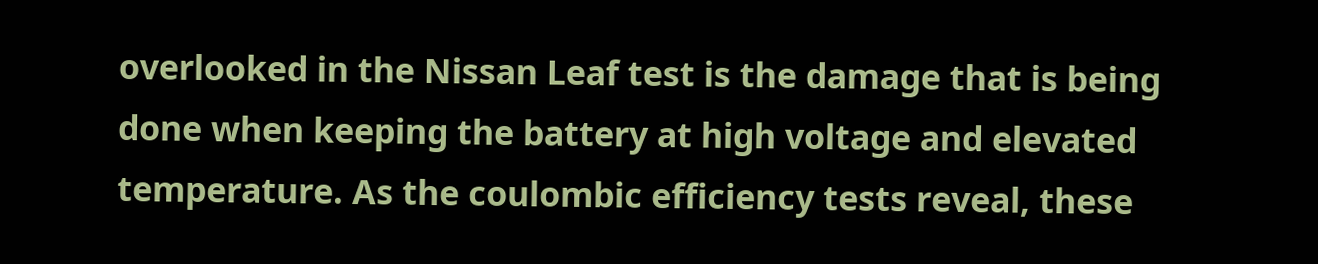overlooked in the Nissan Leaf test is the damage that is being done when keeping the battery at high voltage and elevated temperature. As the coulombic efficiency tests reveal, these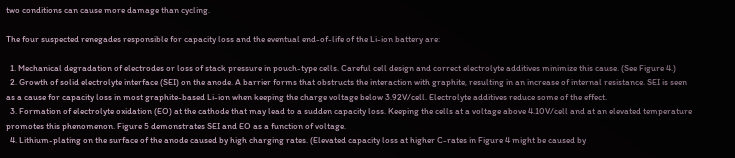two conditions can cause more damage than cycling.

The four suspected renegades responsible for capacity loss and the eventual end-of-life of the Li-ion battery are:

  1. Mechanical degradation of electrodes or loss of stack pressure in pouch-type cells. Careful cell design and correct electrolyte additives minimize this cause. (See Figure 4.)
  2. Growth of solid electrolyte interface (SEI) on the anode. A barrier forms that obstructs the interaction with graphite, resulting in an increase of internal resistance. SEI is seen as a cause for capacity loss in most graphite-based Li-ion when keeping the charge voltage below 3.92V/cell. Electrolyte additives reduce some of the effect.
  3. Formation of electrolyte oxidation (EO) at the cathode that may lead to a sudden capacity loss. Keeping the cells at a voltage above 4.10V/cell and at an elevated temperature promotes this phenomenon. Figure 5 demonstrates SEI and EO as a function of voltage.
  4. Lithium-plating on the surface of the anode caused by high charging rates. (Elevated capacity loss at higher C-rates in Figure 4 might be caused by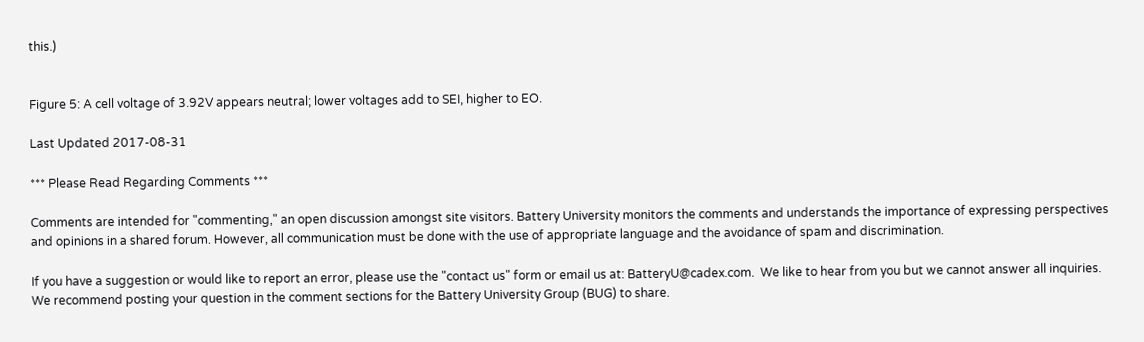this.)


Figure 5: A cell voltage of 3.92V appears neutral; lower voltages add to SEI, higher to EO.

Last Updated 2017-08-31

*** Please Read Regarding Comments ***

Comments are intended for "commenting," an open discussion amongst site visitors. Battery University monitors the comments and understands the importance of expressing perspectives and opinions in a shared forum. However, all communication must be done with the use of appropriate language and the avoidance of spam and discrimination.

If you have a suggestion or would like to report an error, please use the "contact us" form or email us at: BatteryU@cadex.com.  We like to hear from you but we cannot answer all inquiries. We recommend posting your question in the comment sections for the Battery University Group (BUG) to share.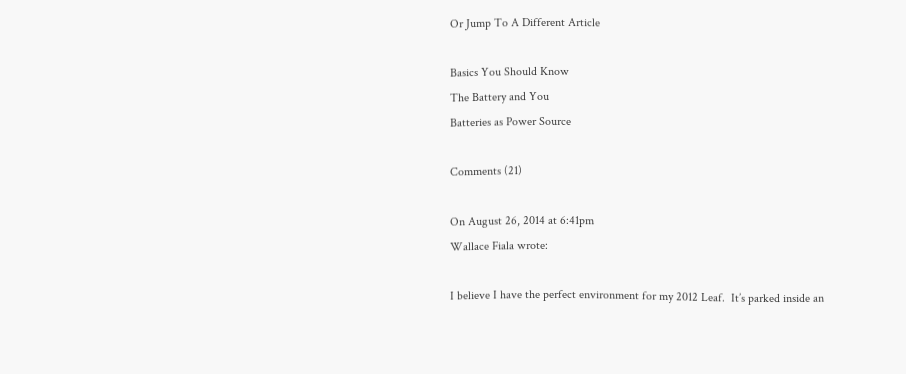Or Jump To A Different Article

Basics You Should Know
The Battery and You
Batteries as Power Source

Comments (21)

On August 26, 2014 at 6:41pm
Wallace Fiala wrote:

I believe I have the perfect environment for my 2012 Leaf.  It’s parked inside an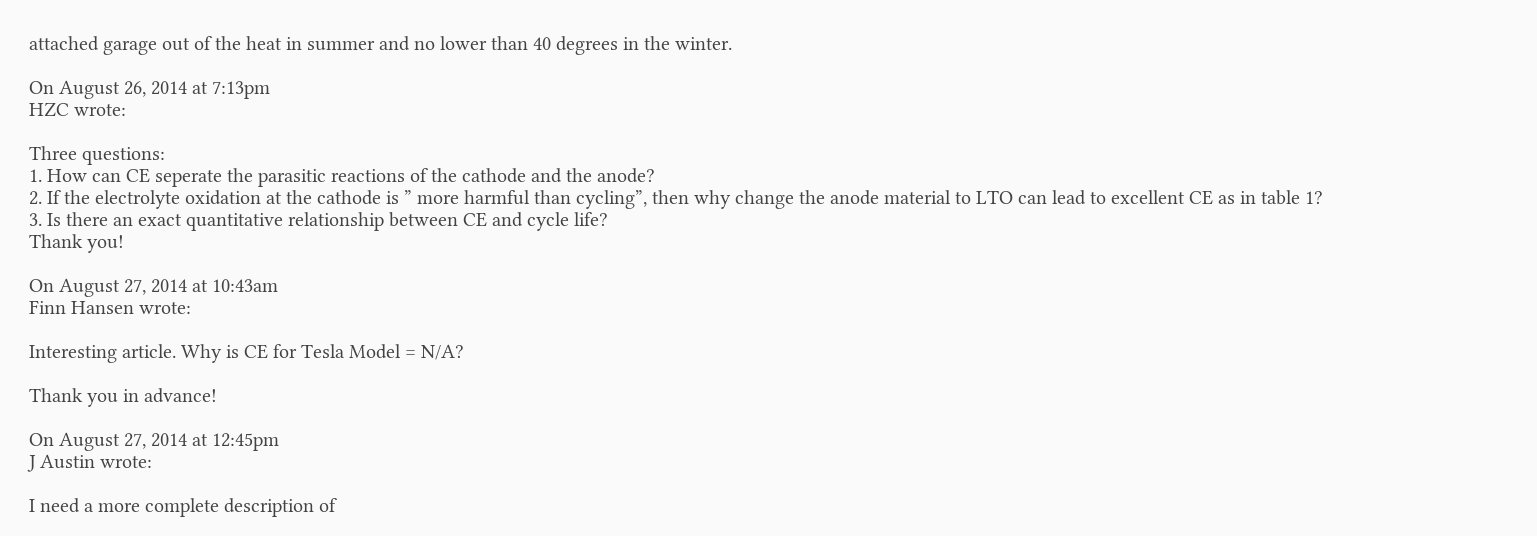attached garage out of the heat in summer and no lower than 40 degrees in the winter.

On August 26, 2014 at 7:13pm
HZC wrote:

Three questions:
1. How can CE seperate the parasitic reactions of the cathode and the anode?
2. If the electrolyte oxidation at the cathode is ” more harmful than cycling”, then why change the anode material to LTO can lead to excellent CE as in table 1?
3. Is there an exact quantitative relationship between CE and cycle life?
Thank you!

On August 27, 2014 at 10:43am
Finn Hansen wrote:

Interesting article. Why is CE for Tesla Model = N/A?

Thank you in advance!

On August 27, 2014 at 12:45pm
J Austin wrote:

I need a more complete description of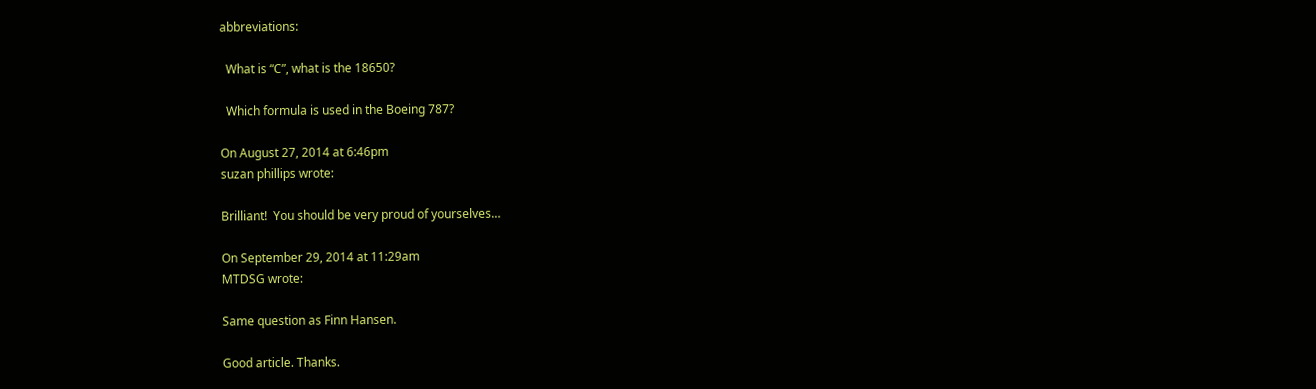abbreviations:

  What is “C”, what is the 18650?

  Which formula is used in the Boeing 787?

On August 27, 2014 at 6:46pm
suzan phillips wrote:

Brilliant!  You should be very proud of yourselves…

On September 29, 2014 at 11:29am
MTDSG wrote:

Same question as Finn Hansen.

Good article. Thanks.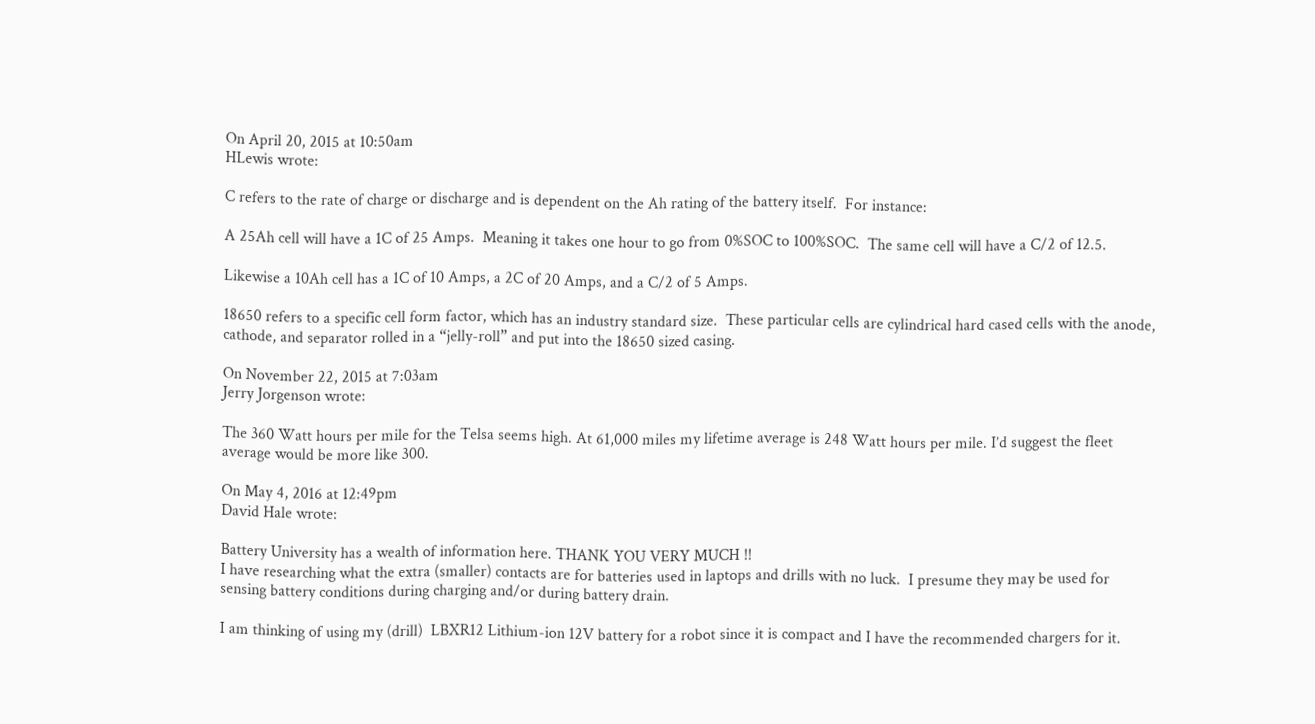On April 20, 2015 at 10:50am
HLewis wrote:

C refers to the rate of charge or discharge and is dependent on the Ah rating of the battery itself.  For instance:

A 25Ah cell will have a 1C of 25 Amps.  Meaning it takes one hour to go from 0%SOC to 100%SOC.  The same cell will have a C/2 of 12.5.

Likewise a 10Ah cell has a 1C of 10 Amps, a 2C of 20 Amps, and a C/2 of 5 Amps.

18650 refers to a specific cell form factor, which has an industry standard size.  These particular cells are cylindrical hard cased cells with the anode, cathode, and separator rolled in a “jelly-roll” and put into the 18650 sized casing.

On November 22, 2015 at 7:03am
Jerry Jorgenson wrote:

The 360 Watt hours per mile for the Telsa seems high. At 61,000 miles my lifetime average is 248 Watt hours per mile. I’d suggest the fleet average would be more like 300.

On May 4, 2016 at 12:49pm
David Hale wrote:

Battery University has a wealth of information here. THANK YOU VERY MUCH !!
I have researching what the extra (smaller) contacts are for batteries used in laptops and drills with no luck.  I presume they may be used for sensing battery conditions during charging and/or during battery drain.

I am thinking of using my (drill)  LBXR12 Lithium-ion 12V battery for a robot since it is compact and I have the recommended chargers for it.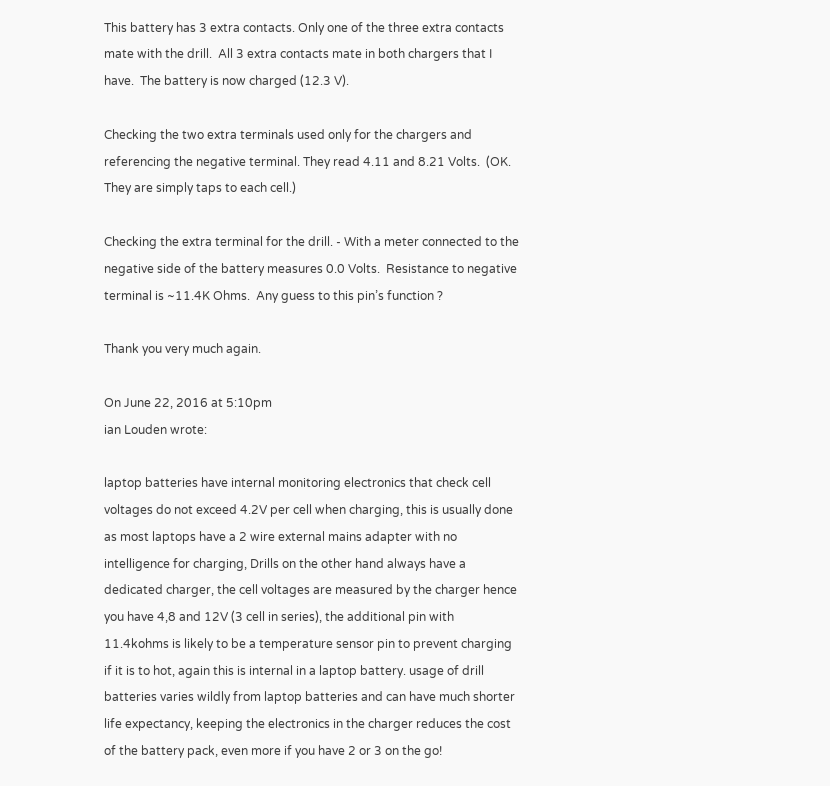This battery has 3 extra contacts. Only one of the three extra contacts mate with the drill.  All 3 extra contacts mate in both chargers that I have.  The battery is now charged (12.3 V).

Checking the two extra terminals used only for the chargers and referencing the negative terminal. They read 4.11 and 8.21 Volts.  (OK. They are simply taps to each cell.)

Checking the extra terminal for the drill. - With a meter connected to the negative side of the battery measures 0.0 Volts.  Resistance to negative terminal is ~11.4K Ohms.  Any guess to this pin’s function ?

Thank you very much again.

On June 22, 2016 at 5:10pm
ian Louden wrote:

laptop batteries have internal monitoring electronics that check cell voltages do not exceed 4.2V per cell when charging, this is usually done as most laptops have a 2 wire external mains adapter with no intelligence for charging, Drills on the other hand always have a dedicated charger, the cell voltages are measured by the charger hence you have 4,8 and 12V (3 cell in series), the additional pin with 11.4kohms is likely to be a temperature sensor pin to prevent charging if it is to hot, again this is internal in a laptop battery. usage of drill batteries varies wildly from laptop batteries and can have much shorter life expectancy, keeping the electronics in the charger reduces the cost of the battery pack, even more if you have 2 or 3 on the go!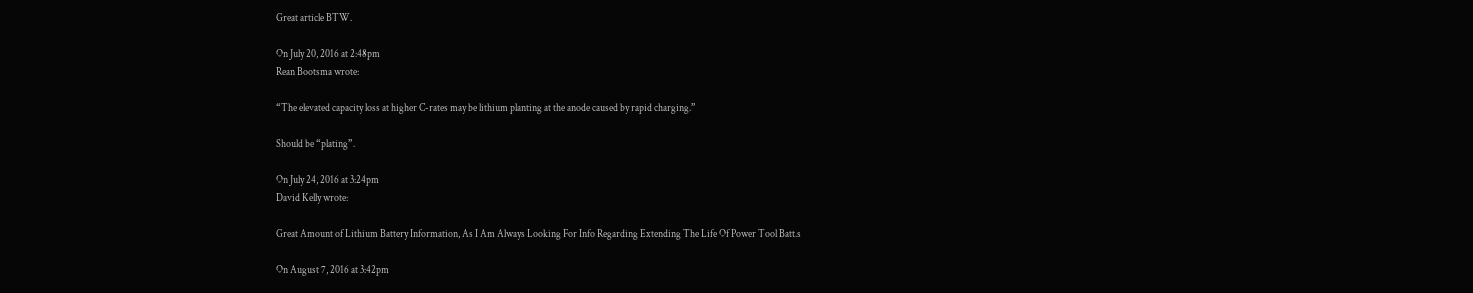Great article BTW.

On July 20, 2016 at 2:48pm
Rean Bootsma wrote:

“The elevated capacity loss at higher C-rates may be lithium planting at the anode caused by rapid charging.”

Should be “plating”.

On July 24, 2016 at 3:24pm
David Kelly wrote:

Great Amount of Lithium Battery Information, As I Am Always Looking For Info Regarding Extending The Life Of Power Tool Batt.s

On August 7, 2016 at 3:42pm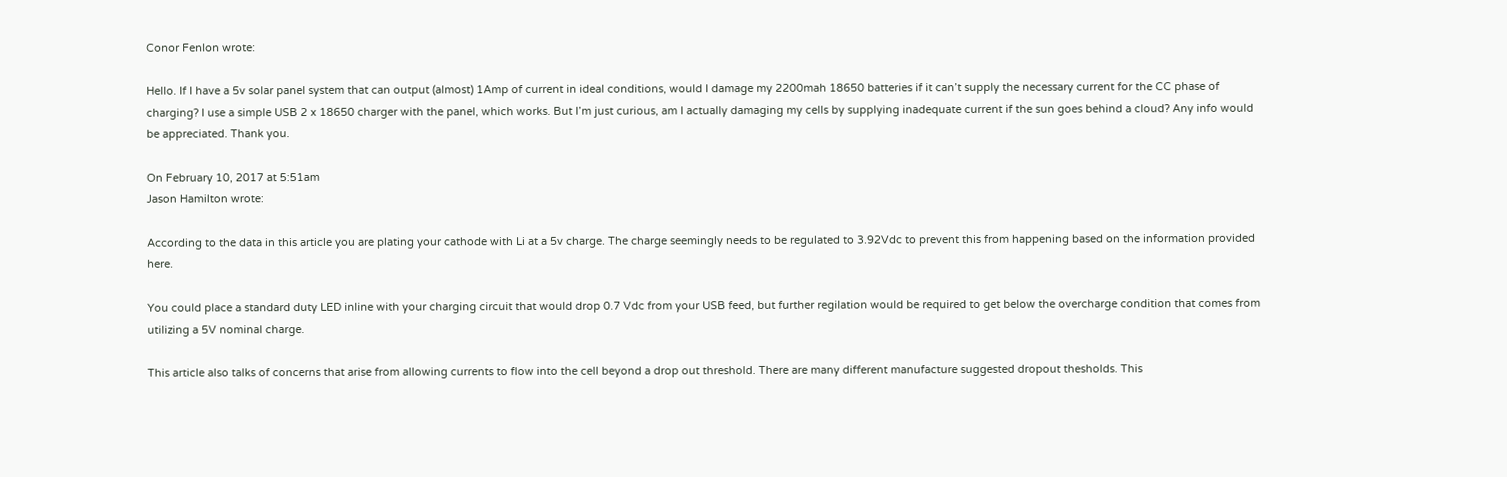Conor Fenlon wrote:

Hello. If I have a 5v solar panel system that can output (almost) 1Amp of current in ideal conditions, would I damage my 2200mah 18650 batteries if it can’t supply the necessary current for the CC phase of charging? I use a simple USB 2 x 18650 charger with the panel, which works. But I’m just curious, am I actually damaging my cells by supplying inadequate current if the sun goes behind a cloud? Any info would be appreciated. Thank you.

On February 10, 2017 at 5:51am
Jason Hamilton wrote:

According to the data in this article you are plating your cathode with Li at a 5v charge. The charge seemingly needs to be regulated to 3.92Vdc to prevent this from happening based on the information provided here.

You could place a standard duty LED inline with your charging circuit that would drop 0.7 Vdc from your USB feed, but further regilation would be required to get below the overcharge condition that comes from utilizing a 5V nominal charge.

This article also talks of concerns that arise from allowing currents to flow into the cell beyond a drop out threshold. There are many different manufacture suggested dropout thesholds. This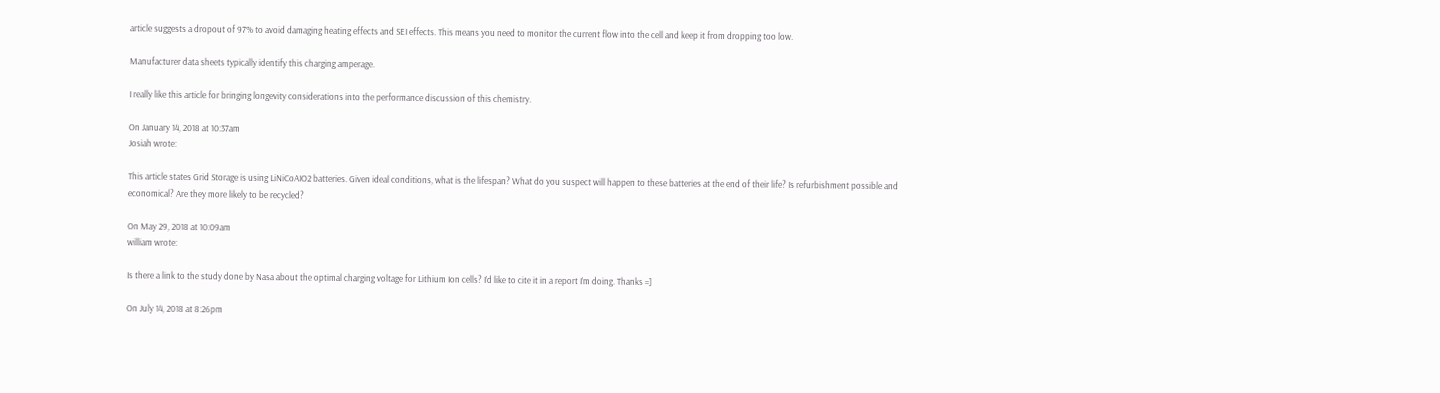article suggests a dropout of 97% to avoid damaging heating effects and SEI effects. This means you need to monitor the current flow into the cell and keep it from dropping too low.

Manufacturer data sheets typically identify this charging amperage.

I really like this article for bringing longevity considerations into the performance discussion of this chemistry.

On January 14, 2018 at 10:37am
Josiah wrote:

This article states Grid Storage is using LiNiCoAIO2 batteries. Given ideal conditions, what is the lifespan? What do you suspect will happen to these batteries at the end of their life? Is refurbishment possible and economical? Are they more likely to be recycled?

On May 29, 2018 at 10:09am
william wrote:

Is there a link to the study done by Nasa about the optimal charging voltage for Lithium Ion cells? I’d like to cite it in a report I’m doing. Thanks =]

On July 14, 2018 at 8:26pm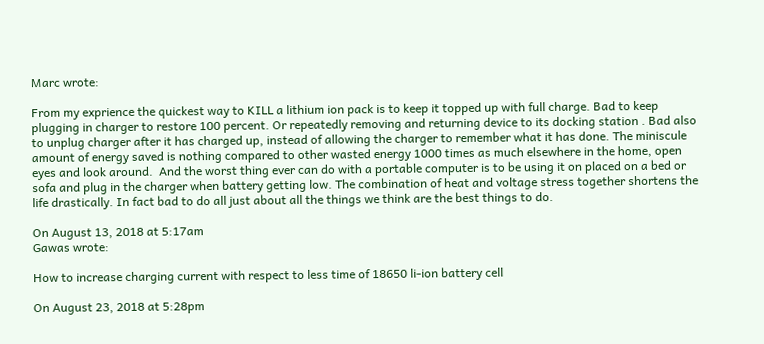Marc wrote:

From my exprience the quickest way to KILL a lithium ion pack is to keep it topped up with full charge. Bad to keep plugging in charger to restore 100 percent. Or repeatedly removing and returning device to its docking station . Bad also to unplug charger after it has charged up, instead of allowing the charger to remember what it has done. The miniscule amount of energy saved is nothing compared to other wasted energy 1000 times as much elsewhere in the home, open eyes and look around.  And the worst thing ever can do with a portable computer is to be using it on placed on a bed or sofa and plug in the charger when battery getting low. The combination of heat and voltage stress together shortens the life drastically. In fact bad to do all just about all the things we think are the best things to do.

On August 13, 2018 at 5:17am
Gawas wrote:

How to increase charging current with respect to less time of 18650 li-ion battery cell

On August 23, 2018 at 5:28pm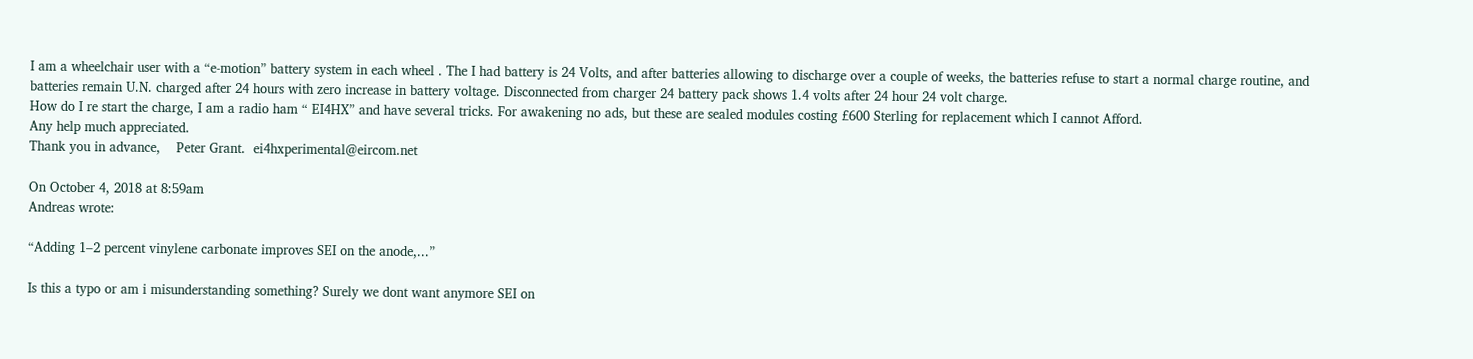I am a wheelchair user with a “e-motion” battery system in each wheel . The I had battery is 24 Volts, and after batteries allowing to discharge over a couple of weeks, the batteries refuse to start a normal charge routine, and batteries remain U.N. charged after 24 hours with zero increase in battery voltage. Disconnected from charger 24 battery pack shows 1.4 volts after 24 hour 24 volt charge.
How do I re start the charge, I am a radio ham “ EI4HX” and have several tricks. For awakening no ads, but these are sealed modules costing £600 Sterling for replacement which I cannot Afford.
Any help much appreciated.
Thank you in advance,    Peter Grant.  ei4hxperimental@eircom.net

On October 4, 2018 at 8:59am
Andreas wrote:

“Adding 1–2 percent vinylene carbonate improves SEI on the anode,...”

Is this a typo or am i misunderstanding something? Surely we dont want anymore SEI on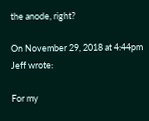the anode, right?

On November 29, 2018 at 4:44pm
Jeff wrote:

For my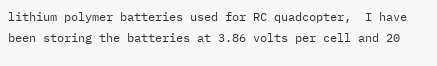lithium polymer batteries used for RC quadcopter,  I have been storing the batteries at 3.86 volts per cell and 20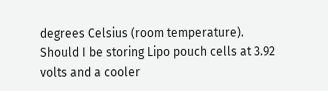degrees Celsius (room temperature).
Should I be storing Lipo pouch cells at 3.92 volts and a cooler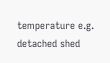temperature e.g. detached shed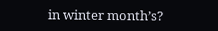in winter month’s?